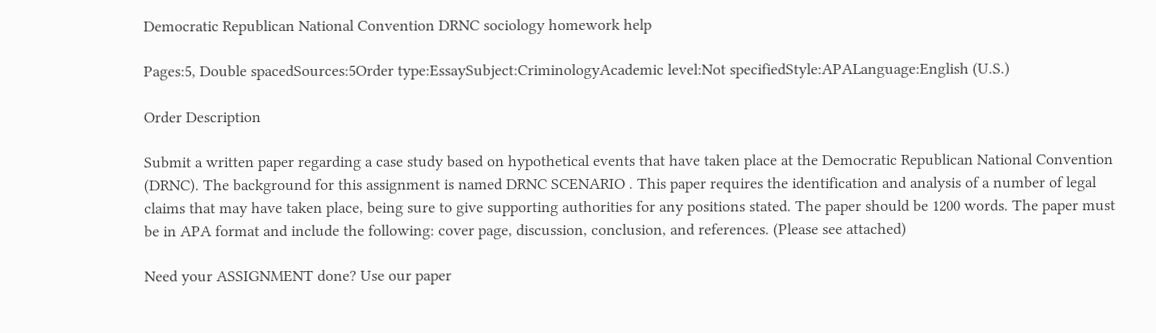Democratic Republican National Convention DRNC sociology homework help

Pages:5, Double spacedSources:5Order type:EssaySubject:CriminologyAcademic level:Not specifiedStyle:APALanguage:English (U.S.)

Order Description

Submit a written paper regarding a case study based on hypothetical events that have taken place at the Democratic Republican National Convention (DRNC). The background for this assignment is named DRNC SCENARIO . This paper requires the identification and analysis of a number of legal claims that may have taken place, being sure to give supporting authorities for any positions stated. The paper should be 1200 words. The paper must be in APA format and include the following: cover page, discussion, conclusion, and references. (Please see attached)

Need your ASSIGNMENT done? Use our paper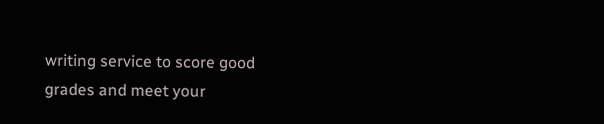writing service to score good grades and meet your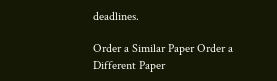deadlines.

Order a Similar Paper Order a Different Paper